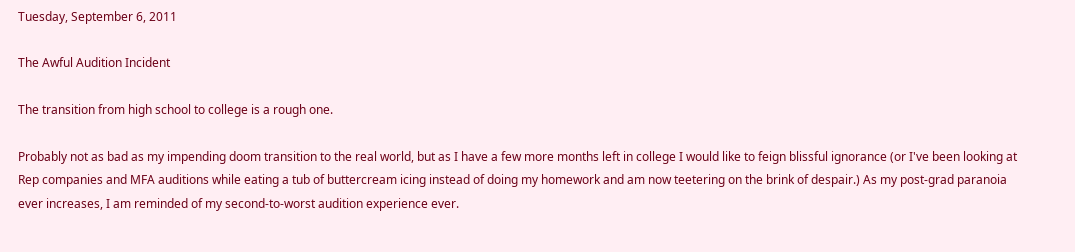Tuesday, September 6, 2011

The Awful Audition Incident

The transition from high school to college is a rough one.

Probably not as bad as my impending doom transition to the real world, but as I have a few more months left in college I would like to feign blissful ignorance (or I've been looking at Rep companies and MFA auditions while eating a tub of buttercream icing instead of doing my homework and am now teetering on the brink of despair.) As my post-grad paranoia ever increases, I am reminded of my second-to-worst audition experience ever.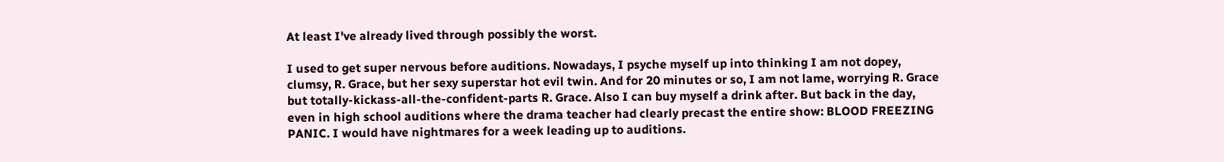At least I've already lived through possibly the worst.

I used to get super nervous before auditions. Nowadays, I psyche myself up into thinking I am not dopey, clumsy, R. Grace, but her sexy superstar hot evil twin. And for 20 minutes or so, I am not lame, worrying R. Grace but totally-kickass-all-the-confident-parts R. Grace. Also I can buy myself a drink after. But back in the day, even in high school auditions where the drama teacher had clearly precast the entire show: BLOOD FREEZING PANIC. I would have nightmares for a week leading up to auditions.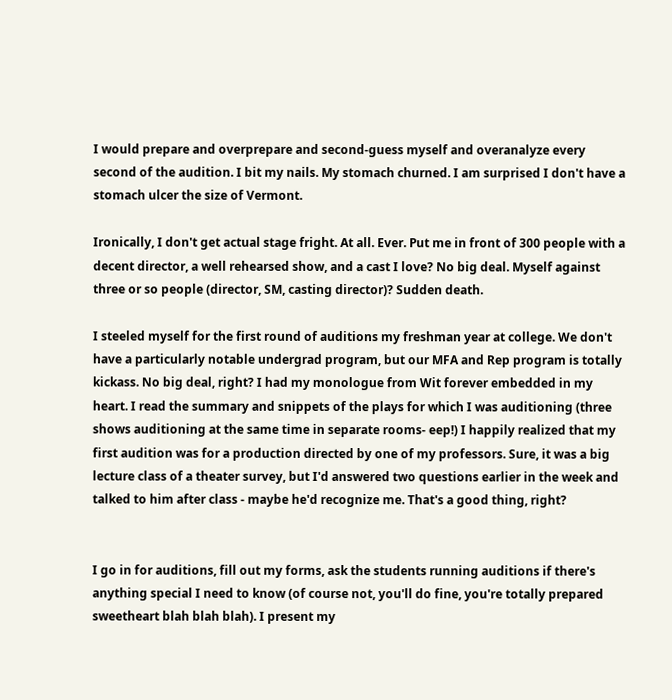I would prepare and overprepare and second-guess myself and overanalyze every second of the audition. I bit my nails. My stomach churned. I am surprised I don't have a stomach ulcer the size of Vermont.

Ironically, I don't get actual stage fright. At all. Ever. Put me in front of 300 people with a decent director, a well rehearsed show, and a cast I love? No big deal. Myself against three or so people (director, SM, casting director)? Sudden death.

I steeled myself for the first round of auditions my freshman year at college. We don't have a particularly notable undergrad program, but our MFA and Rep program is totally kickass. No big deal, right? I had my monologue from Wit forever embedded in my heart. I read the summary and snippets of the plays for which I was auditioning (three shows auditioning at the same time in separate rooms- eep!) I happily realized that my first audition was for a production directed by one of my professors. Sure, it was a big lecture class of a theater survey, but I'd answered two questions earlier in the week and talked to him after class - maybe he'd recognize me. That's a good thing, right?


I go in for auditions, fill out my forms, ask the students running auditions if there's anything special I need to know (of course not, you'll do fine, you're totally prepared sweetheart blah blah blah). I present my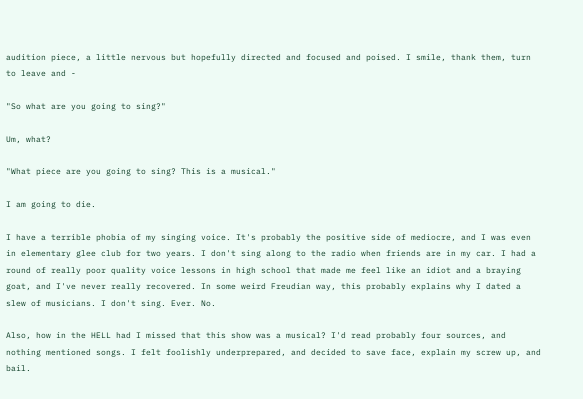audition piece, a little nervous but hopefully directed and focused and poised. I smile, thank them, turn to leave and -

"So what are you going to sing?"

Um, what?

"What piece are you going to sing? This is a musical."

I am going to die.

I have a terrible phobia of my singing voice. It's probably the positive side of mediocre, and I was even in elementary glee club for two years. I don't sing along to the radio when friends are in my car. I had a round of really poor quality voice lessons in high school that made me feel like an idiot and a braying goat, and I've never really recovered. In some weird Freudian way, this probably explains why I dated a slew of musicians. I don't sing. Ever. No.

Also, how in the HELL had I missed that this show was a musical? I'd read probably four sources, and nothing mentioned songs. I felt foolishly underprepared, and decided to save face, explain my screw up, and bail.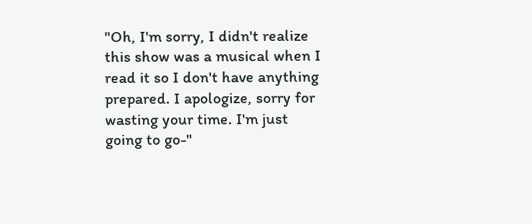"Oh, I'm sorry, I didn't realize this show was a musical when I read it so I don't have anything prepared. I apologize, sorry for wasting your time. I'm just going to go-"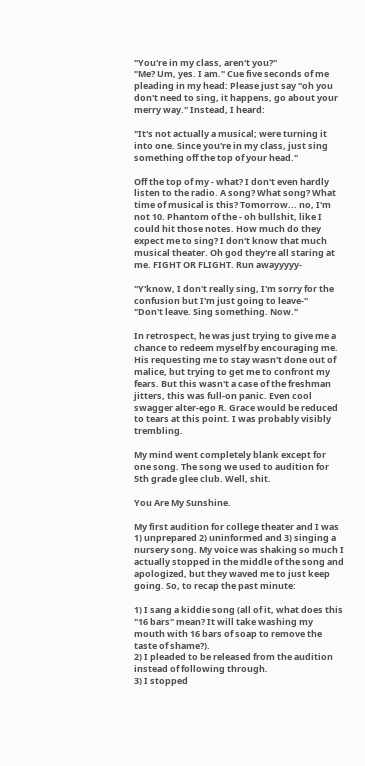"You're in my class, aren't you?"
"Me? Um, yes. I am." Cue five seconds of me pleading in my head: Please just say "oh you don't need to sing, it happens, go about your merry way." Instead, I heard:

"It's not actually a musical; were turning it into one. Since you're in my class, just sing something off the top of your head."

Off the top of my - what? I don't even hardly listen to the radio. A song? What song? What time of musical is this? Tomorrow... no, I'm not 10. Phantom of the - oh bullshit, like I could hit those notes. How much do they expect me to sing? I don't know that much musical theater. Oh god they're all staring at me. FIGHT OR FLIGHT. Run awayyyyy-

"Y'know, I don't really sing, I'm sorry for the confusion but I'm just going to leave-"
"Don't leave. Sing something. Now."

In retrospect, he was just trying to give me a chance to redeem myself by encouraging me. His requesting me to stay wasn't done out of malice, but trying to get me to confront my fears. But this wasn't a case of the freshman jitters, this was full-on panic. Even cool swagger alter-ego R. Grace would be reduced to tears at this point. I was probably visibly trembling.

My mind went completely blank except for one song. The song we used to audition for 5th grade glee club. Well, shit.

You Are My Sunshine.

My first audition for college theater and I was 1) unprepared 2) uninformed and 3) singing a nursery song. My voice was shaking so much I actually stopped in the middle of the song and apologized, but they waved me to just keep going. So, to recap the past minute:

1) I sang a kiddie song (all of it, what does this "16 bars" mean? It will take washing my mouth with 16 bars of soap to remove the taste of shame?).
2) I pleaded to be released from the audition instead of following through.
3) I stopped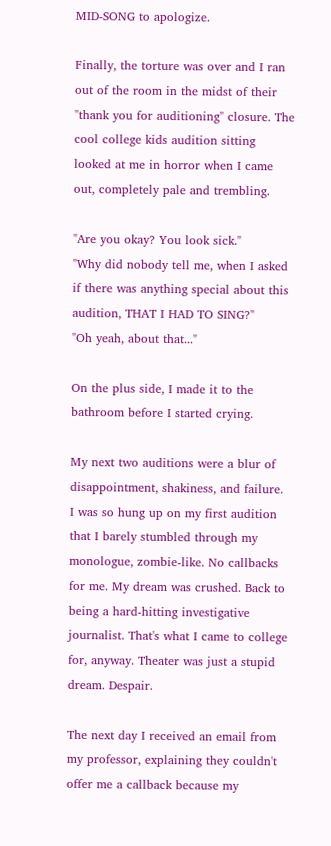MID-SONG to apologize.

Finally, the torture was over and I ran out of the room in the midst of their "thank you for auditioning" closure. The cool college kids audition sitting looked at me in horror when I came out, completely pale and trembling.

"Are you okay? You look sick."
"Why did nobody tell me, when I asked if there was anything special about this audition, THAT I HAD TO SING?"
"Oh yeah, about that..."

On the plus side, I made it to the bathroom before I started crying.

My next two auditions were a blur of disappointment, shakiness, and failure. I was so hung up on my first audition that I barely stumbled through my monologue, zombie-like. No callbacks for me. My dream was crushed. Back to being a hard-hitting investigative journalist. That's what I came to college for, anyway. Theater was just a stupid dream. Despair.

The next day I received an email from my professor, explaining they couldn't offer me a callback because my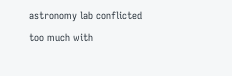astronomy lab conflicted too much with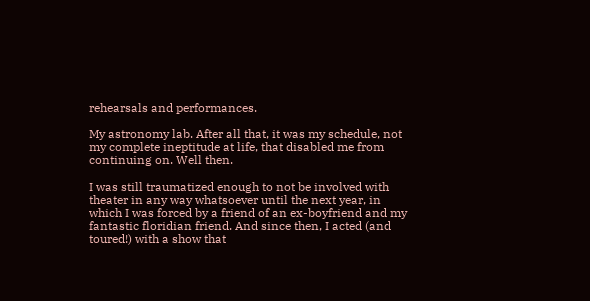rehearsals and performances.

My astronomy lab. After all that, it was my schedule, not my complete ineptitude at life, that disabled me from continuing on. Well then.

I was still traumatized enough to not be involved with theater in any way whatsoever until the next year, in which I was forced by a friend of an ex-boyfriend and my fantastic floridian friend. And since then, I acted (and toured!) with a show that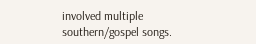involved multiple southern/gospel songs.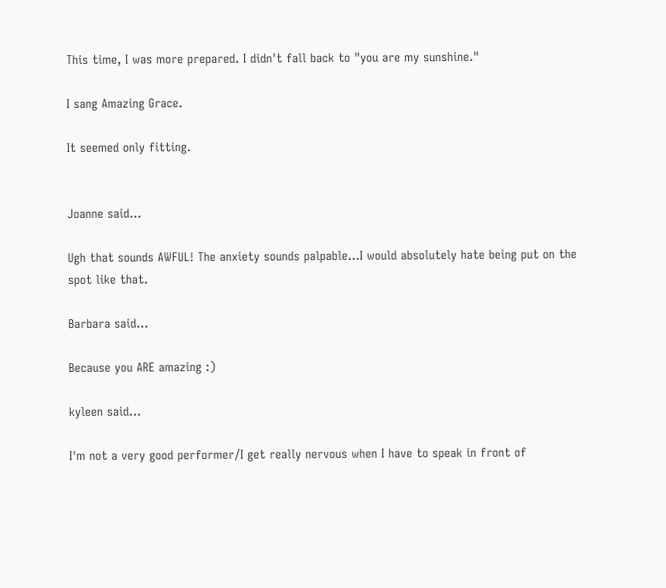This time, I was more prepared. I didn't fall back to "you are my sunshine."

I sang Amazing Grace.

It seemed only fitting.


Joanne said...

Ugh that sounds AWFUL! The anxiety sounds palpable...I would absolutely hate being put on the spot like that.

Barbara said...

Because you ARE amazing :)

kyleen said...

I'm not a very good performer/I get really nervous when I have to speak in front of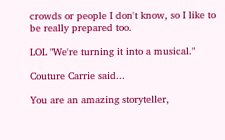crowds or people I don't know, so I like to be really prepared too.

LOL "We're turning it into a musical."

Couture Carrie said...

You are an amazing storyteller,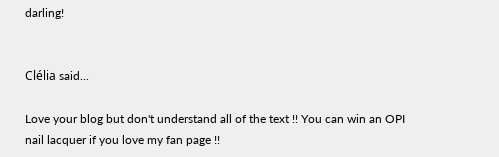darling!


Clélia said...

Love your blog but don't understand all of the text !! You can win an OPI nail lacquer if you love my fan page !!